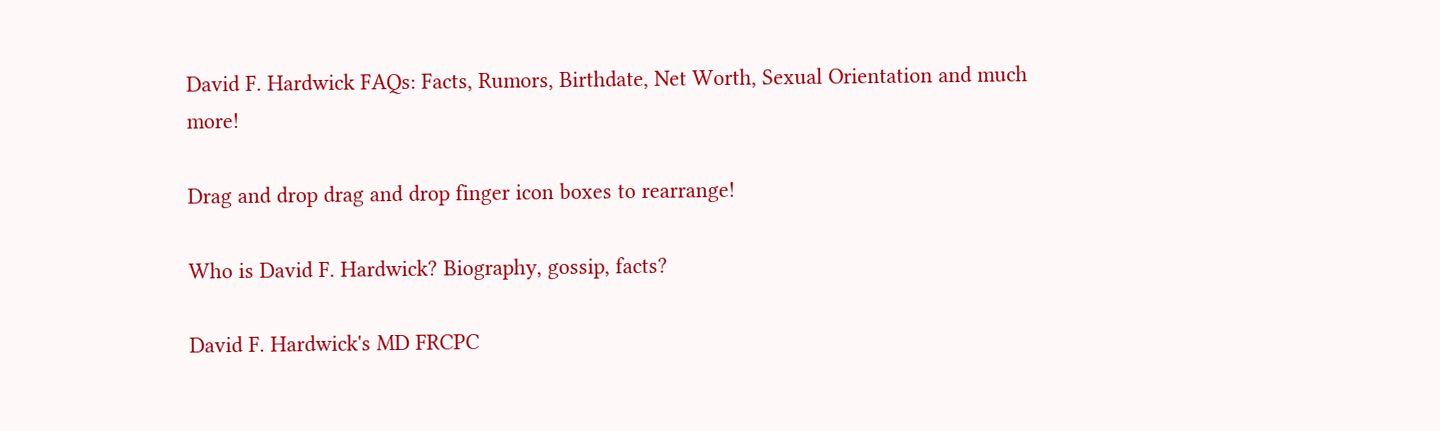David F. Hardwick FAQs: Facts, Rumors, Birthdate, Net Worth, Sexual Orientation and much more!

Drag and drop drag and drop finger icon boxes to rearrange!

Who is David F. Hardwick? Biography, gossip, facts?

David F. Hardwick's MD FRCPC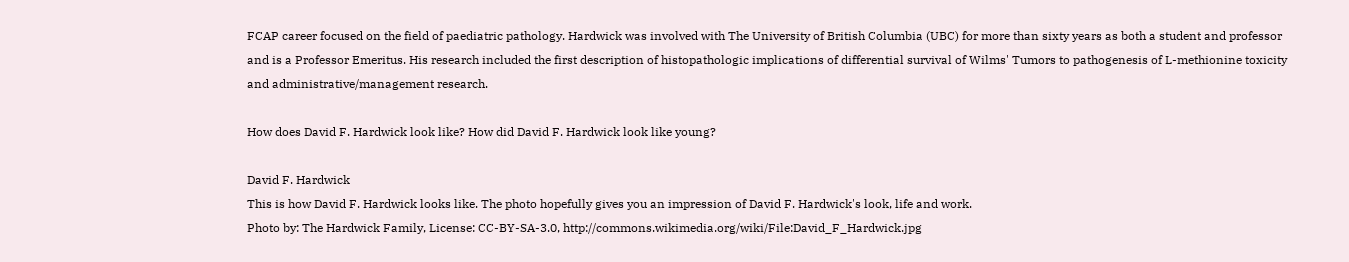FCAP career focused on the field of paediatric pathology. Hardwick was involved with The University of British Columbia (UBC) for more than sixty years as both a student and professor and is a Professor Emeritus. His research included the first description of histopathologic implications of differential survival of Wilms' Tumors to pathogenesis of L-methionine toxicity and administrative/management research.

How does David F. Hardwick look like? How did David F. Hardwick look like young?

David F. Hardwick
This is how David F. Hardwick looks like. The photo hopefully gives you an impression of David F. Hardwick's look, life and work.
Photo by: The Hardwick Family, License: CC-BY-SA-3.0, http://commons.wikimedia.org/wiki/File:David_F_Hardwick.jpg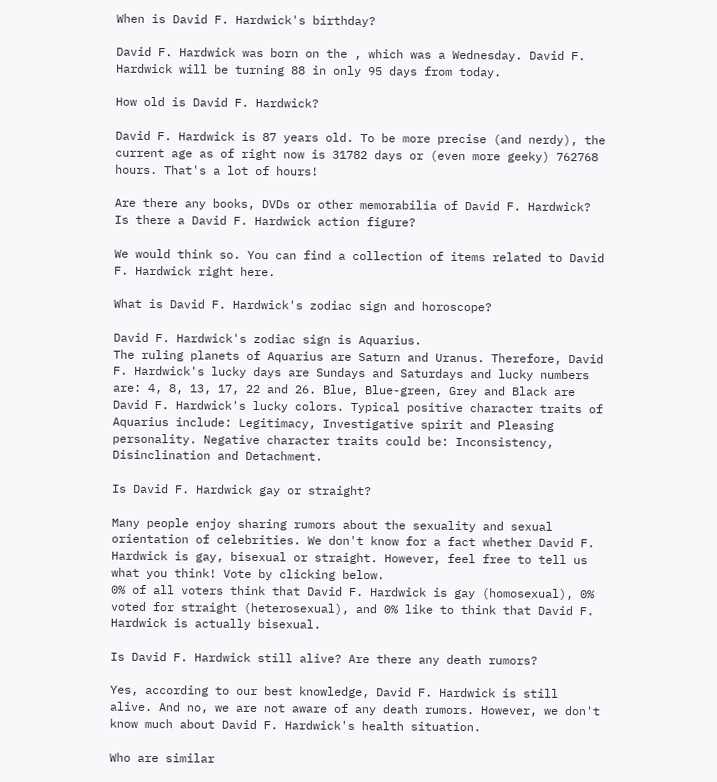When is David F. Hardwick's birthday?

David F. Hardwick was born on the , which was a Wednesday. David F. Hardwick will be turning 88 in only 95 days from today.

How old is David F. Hardwick?

David F. Hardwick is 87 years old. To be more precise (and nerdy), the current age as of right now is 31782 days or (even more geeky) 762768 hours. That's a lot of hours!

Are there any books, DVDs or other memorabilia of David F. Hardwick? Is there a David F. Hardwick action figure?

We would think so. You can find a collection of items related to David F. Hardwick right here.

What is David F. Hardwick's zodiac sign and horoscope?

David F. Hardwick's zodiac sign is Aquarius.
The ruling planets of Aquarius are Saturn and Uranus. Therefore, David F. Hardwick's lucky days are Sundays and Saturdays and lucky numbers are: 4, 8, 13, 17, 22 and 26. Blue, Blue-green, Grey and Black are David F. Hardwick's lucky colors. Typical positive character traits of Aquarius include: Legitimacy, Investigative spirit and Pleasing personality. Negative character traits could be: Inconsistency, Disinclination and Detachment.

Is David F. Hardwick gay or straight?

Many people enjoy sharing rumors about the sexuality and sexual orientation of celebrities. We don't know for a fact whether David F. Hardwick is gay, bisexual or straight. However, feel free to tell us what you think! Vote by clicking below.
0% of all voters think that David F. Hardwick is gay (homosexual), 0% voted for straight (heterosexual), and 0% like to think that David F. Hardwick is actually bisexual.

Is David F. Hardwick still alive? Are there any death rumors?

Yes, according to our best knowledge, David F. Hardwick is still alive. And no, we are not aware of any death rumors. However, we don't know much about David F. Hardwick's health situation.

Who are similar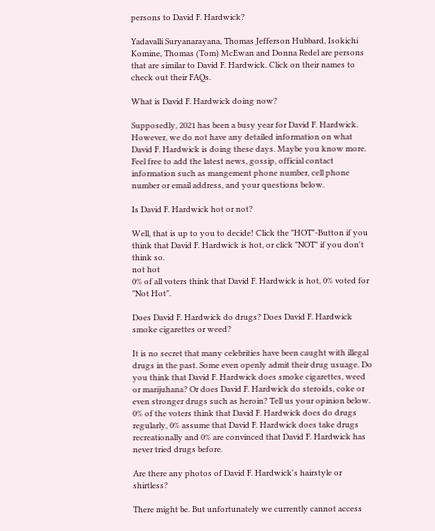persons to David F. Hardwick?

Yadavalli Suryanarayana, Thomas Jefferson Hubbard, Isokichi Komine, Thomas (Tom) McEwan and Donna Redel are persons that are similar to David F. Hardwick. Click on their names to check out their FAQs.

What is David F. Hardwick doing now?

Supposedly, 2021 has been a busy year for David F. Hardwick. However, we do not have any detailed information on what David F. Hardwick is doing these days. Maybe you know more. Feel free to add the latest news, gossip, official contact information such as mangement phone number, cell phone number or email address, and your questions below.

Is David F. Hardwick hot or not?

Well, that is up to you to decide! Click the "HOT"-Button if you think that David F. Hardwick is hot, or click "NOT" if you don't think so.
not hot
0% of all voters think that David F. Hardwick is hot, 0% voted for "Not Hot".

Does David F. Hardwick do drugs? Does David F. Hardwick smoke cigarettes or weed?

It is no secret that many celebrities have been caught with illegal drugs in the past. Some even openly admit their drug usuage. Do you think that David F. Hardwick does smoke cigarettes, weed or marijuhana? Or does David F. Hardwick do steroids, coke or even stronger drugs such as heroin? Tell us your opinion below.
0% of the voters think that David F. Hardwick does do drugs regularly, 0% assume that David F. Hardwick does take drugs recreationally and 0% are convinced that David F. Hardwick has never tried drugs before.

Are there any photos of David F. Hardwick's hairstyle or shirtless?

There might be. But unfortunately we currently cannot access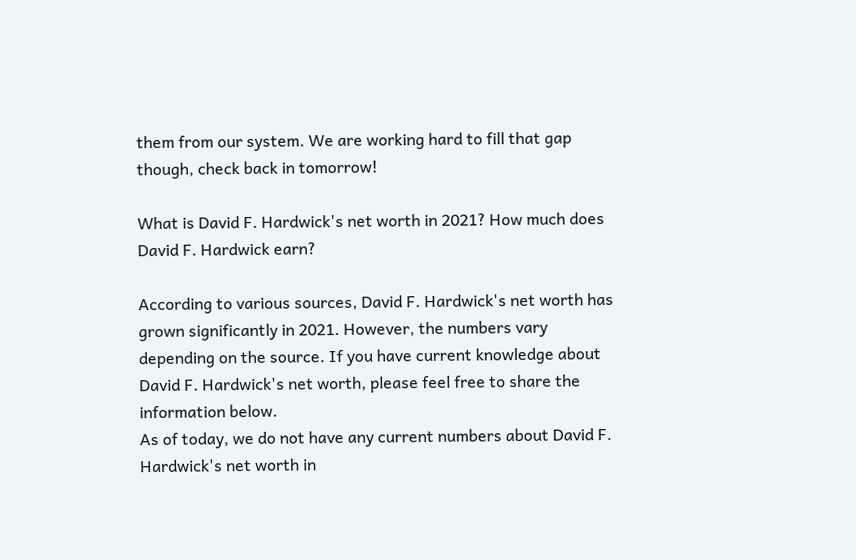them from our system. We are working hard to fill that gap though, check back in tomorrow!

What is David F. Hardwick's net worth in 2021? How much does David F. Hardwick earn?

According to various sources, David F. Hardwick's net worth has grown significantly in 2021. However, the numbers vary depending on the source. If you have current knowledge about David F. Hardwick's net worth, please feel free to share the information below.
As of today, we do not have any current numbers about David F. Hardwick's net worth in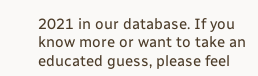2021 in our database. If you know more or want to take an educated guess, please feel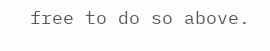free to do so above.